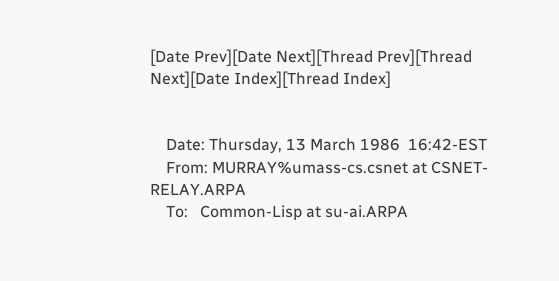[Date Prev][Date Next][Thread Prev][Thread Next][Date Index][Thread Index]


    Date: Thursday, 13 March 1986  16:42-EST
    From: MURRAY%umass-cs.csnet at CSNET-RELAY.ARPA
    To:   Common-Lisp at su-ai.ARPA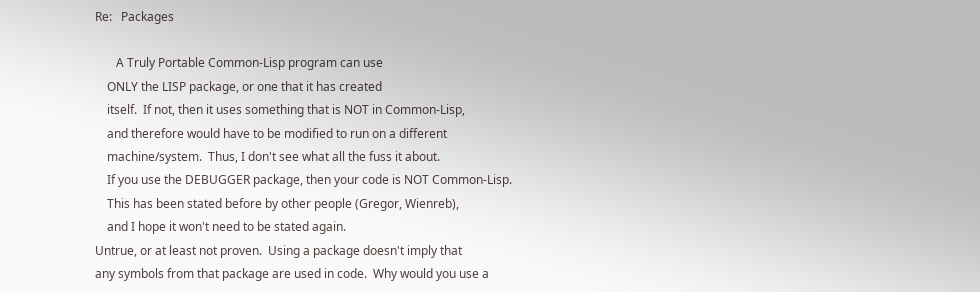Re:   Packages

       A Truly Portable Common-Lisp program can use
    ONLY the LISP package, or one that it has created
    itself.  If not, then it uses something that is NOT in Common-Lisp,
    and therefore would have to be modified to run on a different
    machine/system.  Thus, I don't see what all the fuss it about.
    If you use the DEBUGGER package, then your code is NOT Common-Lisp.
    This has been stated before by other people (Gregor, Wienreb),
    and I hope it won't need to be stated again.
Untrue, or at least not proven.  Using a package doesn't imply that
any symbols from that package are used in code.  Why would you use a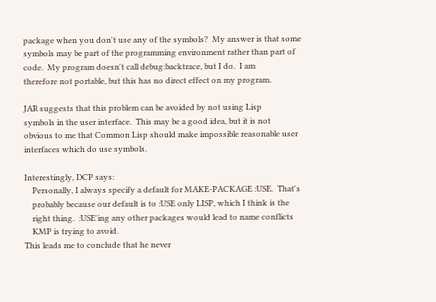package when you don't use any of the symbols?  My answer is that some
symbols may be part of the programming environment rather than part of
code.  My program doesn't call debug:backtrace, but I do.  I am
therefore not portable, but this has no direct effect on my program.

JAR suggests that this problem can be avoided by not using Lisp
symbols in the user interface.  This may be a good idea, but it is not
obvious to me that Common Lisp should make impossible reasonable user
interfaces which do use symbols.

Interestingly, DCP says:
    Personally, I always specify a default for MAKE-PACKAGE :USE.  That's
    probably because our default is to :USE only LISP, which I think is the
    right thing.  :USE'ing any other packages would lead to name conflicts
    KMP is trying to avoid.
This leads me to conclude that he never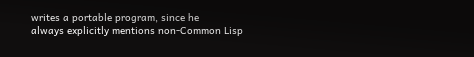writes a portable program, since he
always explicitly mentions non-Common Lisp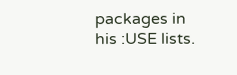packages in his :USE lists.